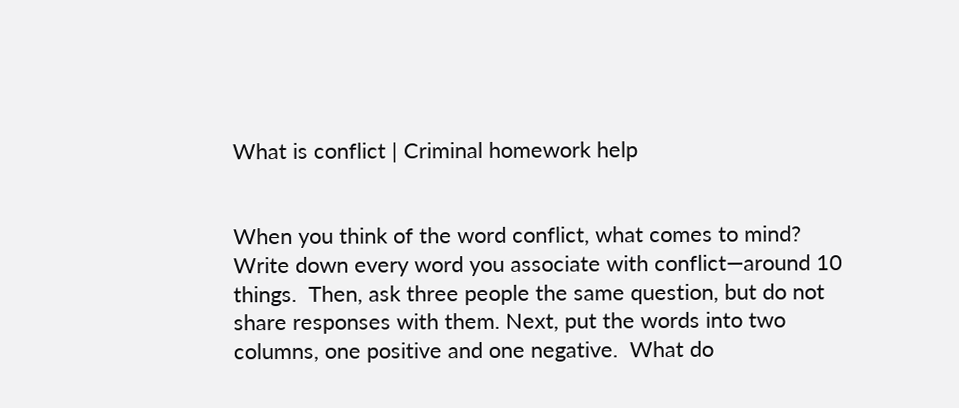What is conflict | Criminal homework help


When you think of the word conflict, what comes to mind?  Write down every word you associate with conflict—around 10 things.  Then, ask three people the same question, but do not share responses with them. Next, put the words into two columns, one positive and one negative.  What do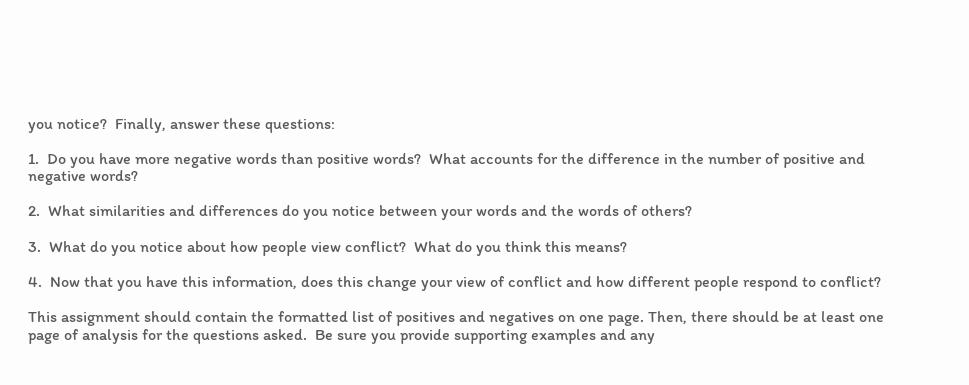you notice?  Finally, answer these questions:

1.  Do you have more negative words than positive words?  What accounts for the difference in the number of positive and negative words?

2.  What similarities and differences do you notice between your words and the words of others?

3.  What do you notice about how people view conflict?  What do you think this means?

4.  Now that you have this information, does this change your view of conflict and how different people respond to conflict?

This assignment should contain the formatted list of positives and negatives on one page. Then, there should be at least one page of analysis for the questions asked.  Be sure you provide supporting examples and any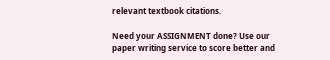relevant textbook citations.

Need your ASSIGNMENT done? Use our paper writing service to score better and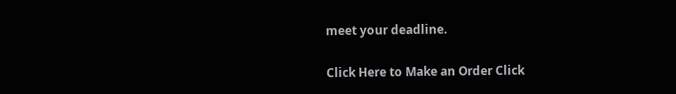meet your deadline.

Click Here to Make an Order Click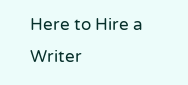Here to Hire a Writer